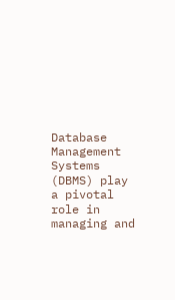Database Management Systems (DBMS) play a pivotal role in managing and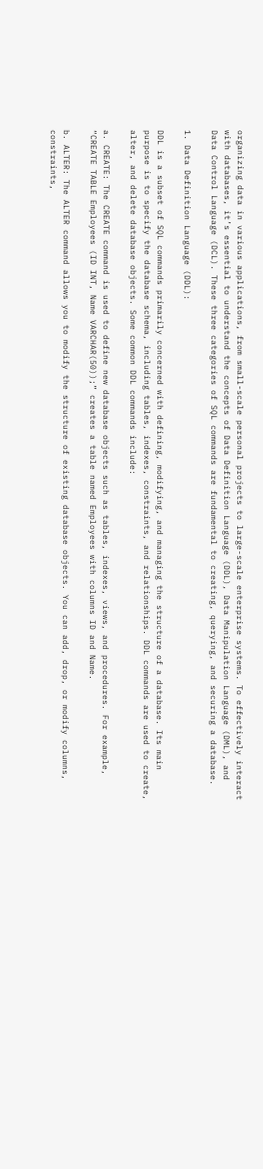organizing data in various applications, from small-scale personal projects to large-scale enterprise systems. To effectively interact with databases, it’s essential to understand the concepts of Data Definition Language (DDL), Data Manipulation Language (DML), and Data Control Language (DCL). These three categories of SQL commands are fundamental to creating, querying, and securing a database.

1. Data Definition Language (DDL):

DDL is a subset of SQL commands primarily concerned with defining, modifying, and managing the structure of a database. Its main purpose is to specify the database schema, including tables, indexes, constraints, and relationships. DDL commands are used to create, alter, and delete database objects. Some common DDL commands include:

a. CREATE: The CREATE command is used to define new database objects such as tables, indexes, views, and procedures. For example, “CREATE TABLE Employees (ID INT, Name VARCHAR(50));” creates a table named Employees with columns ID and Name.

b. ALTER: The ALTER command allows you to modify the structure of existing database objects. You can add, drop, or modify columns, constraints,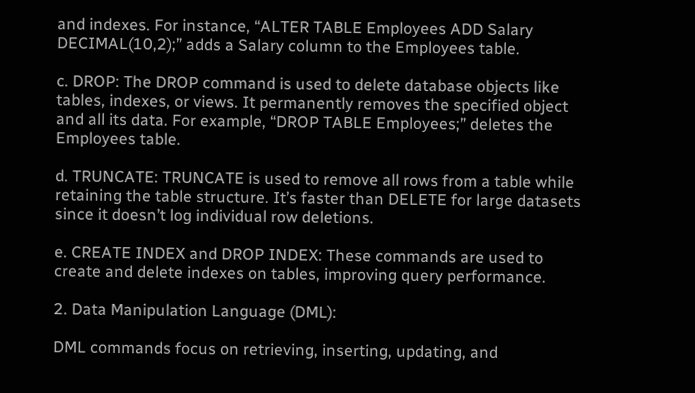and indexes. For instance, “ALTER TABLE Employees ADD Salary DECIMAL(10,2);” adds a Salary column to the Employees table.

c. DROP: The DROP command is used to delete database objects like tables, indexes, or views. It permanently removes the specified object and all its data. For example, “DROP TABLE Employees;” deletes the Employees table.

d. TRUNCATE: TRUNCATE is used to remove all rows from a table while retaining the table structure. It’s faster than DELETE for large datasets since it doesn’t log individual row deletions.

e. CREATE INDEX and DROP INDEX: These commands are used to create and delete indexes on tables, improving query performance.

2. Data Manipulation Language (DML):

DML commands focus on retrieving, inserting, updating, and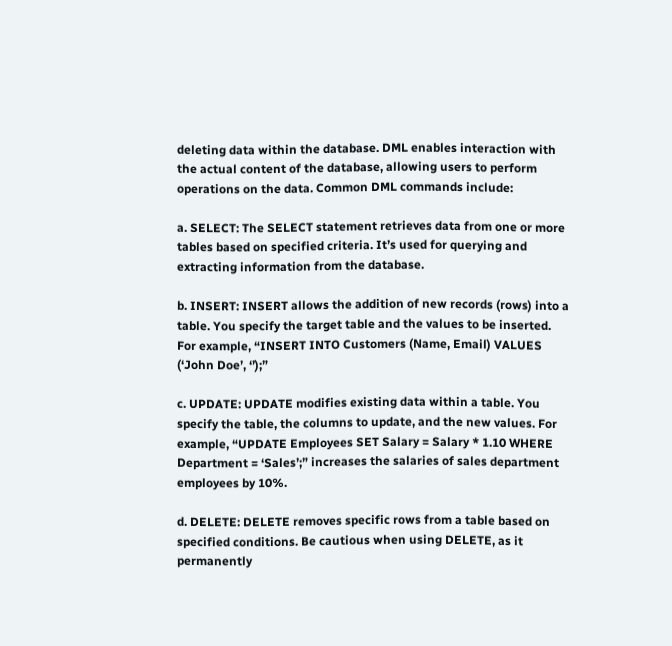deleting data within the database. DML enables interaction with the actual content of the database, allowing users to perform operations on the data. Common DML commands include:

a. SELECT: The SELECT statement retrieves data from one or more tables based on specified criteria. It’s used for querying and extracting information from the database.

b. INSERT: INSERT allows the addition of new records (rows) into a table. You specify the target table and the values to be inserted. For example, “INSERT INTO Customers (Name, Email) VALUES (‘John Doe’, ‘’);”

c. UPDATE: UPDATE modifies existing data within a table. You specify the table, the columns to update, and the new values. For example, “UPDATE Employees SET Salary = Salary * 1.10 WHERE Department = ‘Sales’;” increases the salaries of sales department employees by 10%.

d. DELETE: DELETE removes specific rows from a table based on specified conditions. Be cautious when using DELETE, as it permanently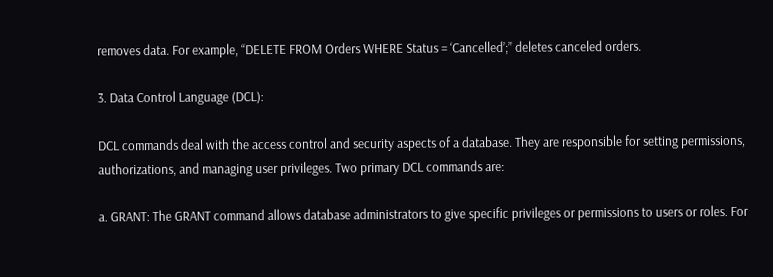removes data. For example, “DELETE FROM Orders WHERE Status = ‘Cancelled’;” deletes canceled orders.

3. Data Control Language (DCL):

DCL commands deal with the access control and security aspects of a database. They are responsible for setting permissions, authorizations, and managing user privileges. Two primary DCL commands are:

a. GRANT: The GRANT command allows database administrators to give specific privileges or permissions to users or roles. For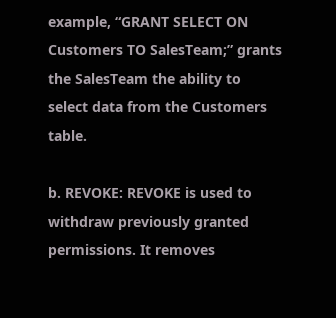example, “GRANT SELECT ON Customers TO SalesTeam;” grants the SalesTeam the ability to select data from the Customers table.

b. REVOKE: REVOKE is used to withdraw previously granted permissions. It removes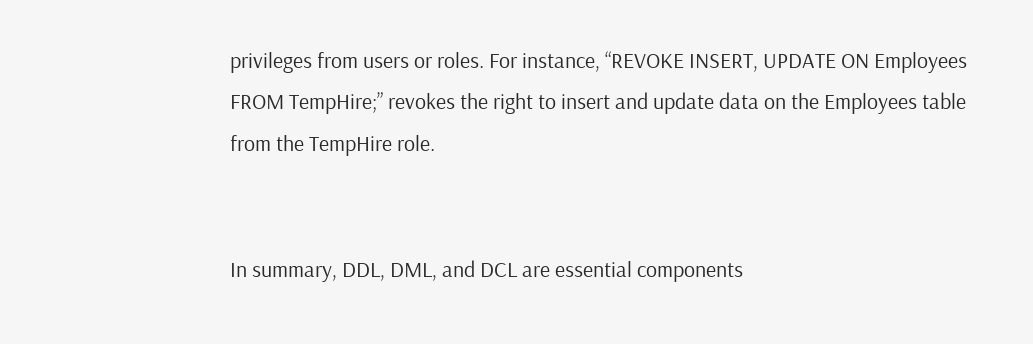privileges from users or roles. For instance, “REVOKE INSERT, UPDATE ON Employees FROM TempHire;” revokes the right to insert and update data on the Employees table from the TempHire role.


In summary, DDL, DML, and DCL are essential components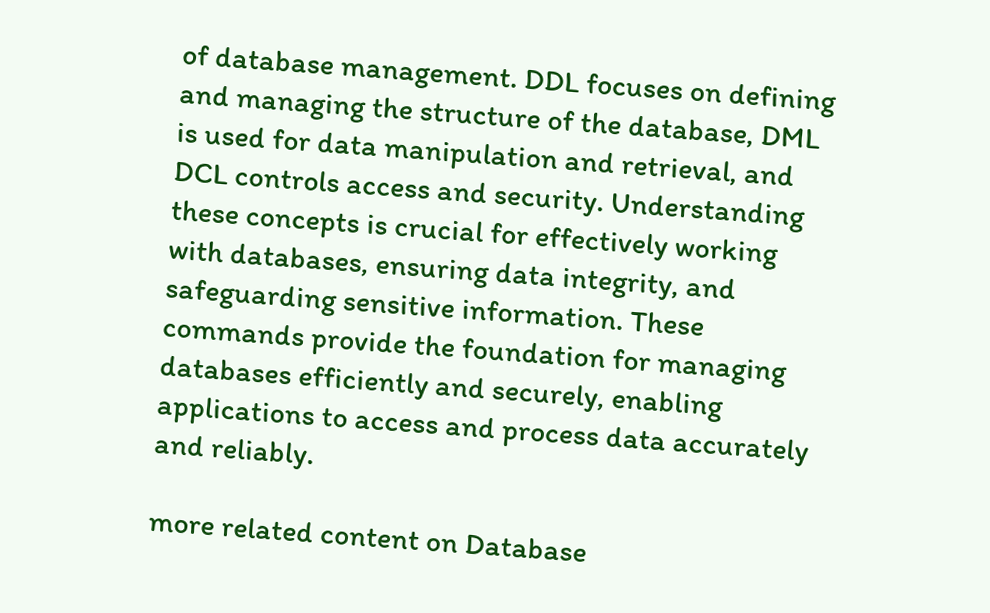of database management. DDL focuses on defining and managing the structure of the database, DML is used for data manipulation and retrieval, and DCL controls access and security. Understanding these concepts is crucial for effectively working with databases, ensuring data integrity, and safeguarding sensitive information. These commands provide the foundation for managing databases efficiently and securely, enabling applications to access and process data accurately and reliably.

more related content on Database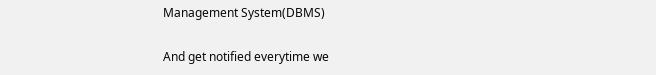Management System(DBMS)

And get notified everytime we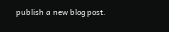publish a new blog post.